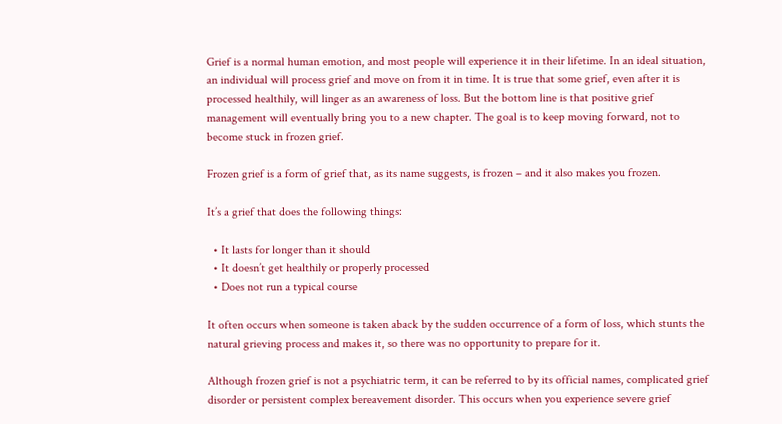Grief is a normal human emotion, and most people will experience it in their lifetime. In an ideal situation, an individual will process grief and move on from it in time. It is true that some grief, even after it is processed healthily, will linger as an awareness of loss. But the bottom line is that positive grief management will eventually bring you to a new chapter. The goal is to keep moving forward, not to become stuck in frozen grief.

Frozen grief is a form of grief that, as its name suggests, is frozen – and it also makes you frozen.

It’s a grief that does the following things:

  • It lasts for longer than it should
  • It doesn’t get healthily or properly processed
  • Does not run a typical course

It often occurs when someone is taken aback by the sudden occurrence of a form of loss, which stunts the natural grieving process and makes it, so there was no opportunity to prepare for it.

Although frozen grief is not a psychiatric term, it can be referred to by its official names, complicated grief disorder or persistent complex bereavement disorder. This occurs when you experience severe grief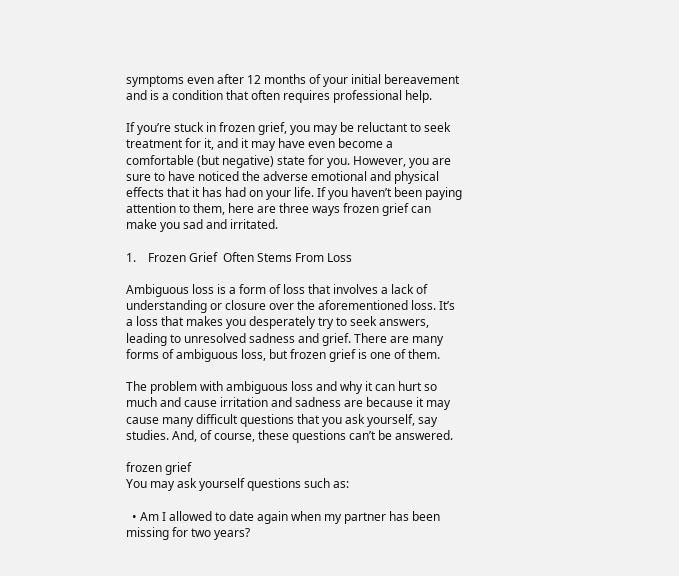symptoms even after 12 months of your initial bereavement and is a condition that often requires professional help.

If you’re stuck in frozen grief, you may be reluctant to seek treatment for it, and it may have even become a comfortable (but negative) state for you. However, you are sure to have noticed the adverse emotional and physical effects that it has had on your life. If you haven’t been paying attention to them, here are three ways frozen grief can make you sad and irritated.

1.    Frozen Grief  Often Stems From Loss

Ambiguous loss is a form of loss that involves a lack of understanding or closure over the aforementioned loss. It’s a loss that makes you desperately try to seek answers, leading to unresolved sadness and grief. There are many forms of ambiguous loss, but frozen grief is one of them.

The problem with ambiguous loss and why it can hurt so much and cause irritation and sadness are because it may cause many difficult questions that you ask yourself, say studies. And, of course, these questions can’t be answered.

frozen grief
You may ask yourself questions such as:

  • Am I allowed to date again when my partner has been missing for two years?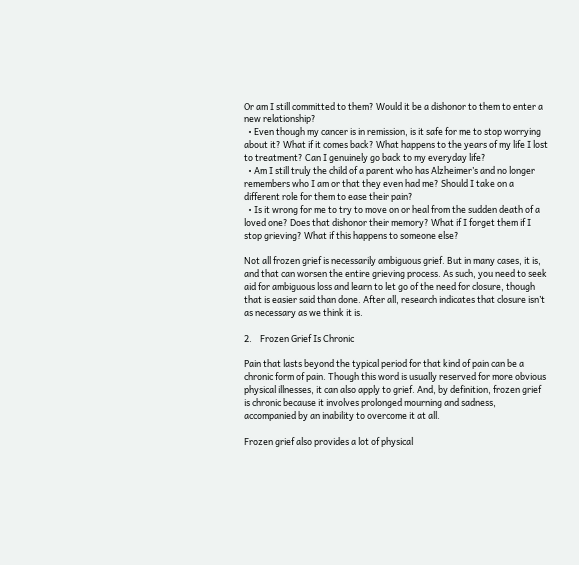Or am I still committed to them? Would it be a dishonor to them to enter a new relationship?
  • Even though my cancer is in remission, is it safe for me to stop worrying about it? What if it comes back? What happens to the years of my life I lost to treatment? Can I genuinely go back to my everyday life?
  • Am I still truly the child of a parent who has Alzheimer’s and no longer remembers who I am or that they even had me? Should I take on a different role for them to ease their pain?
  • Is it wrong for me to try to move on or heal from the sudden death of a loved one? Does that dishonor their memory? What if I forget them if I stop grieving? What if this happens to someone else?

Not all frozen grief is necessarily ambiguous grief. But in many cases, it is, and that can worsen the entire grieving process. As such, you need to seek aid for ambiguous loss and learn to let go of the need for closure, though that is easier said than done. After all, research indicates that closure isn’t as necessary as we think it is.

2.    Frozen Grief Is Chronic

Pain that lasts beyond the typical period for that kind of pain can be a chronic form of pain. Though this word is usually reserved for more obvious physical illnesses, it can also apply to grief. And, by definition, frozen grief is chronic because it involves prolonged mourning and sadness, accompanied by an inability to overcome it at all.

Frozen grief also provides a lot of physical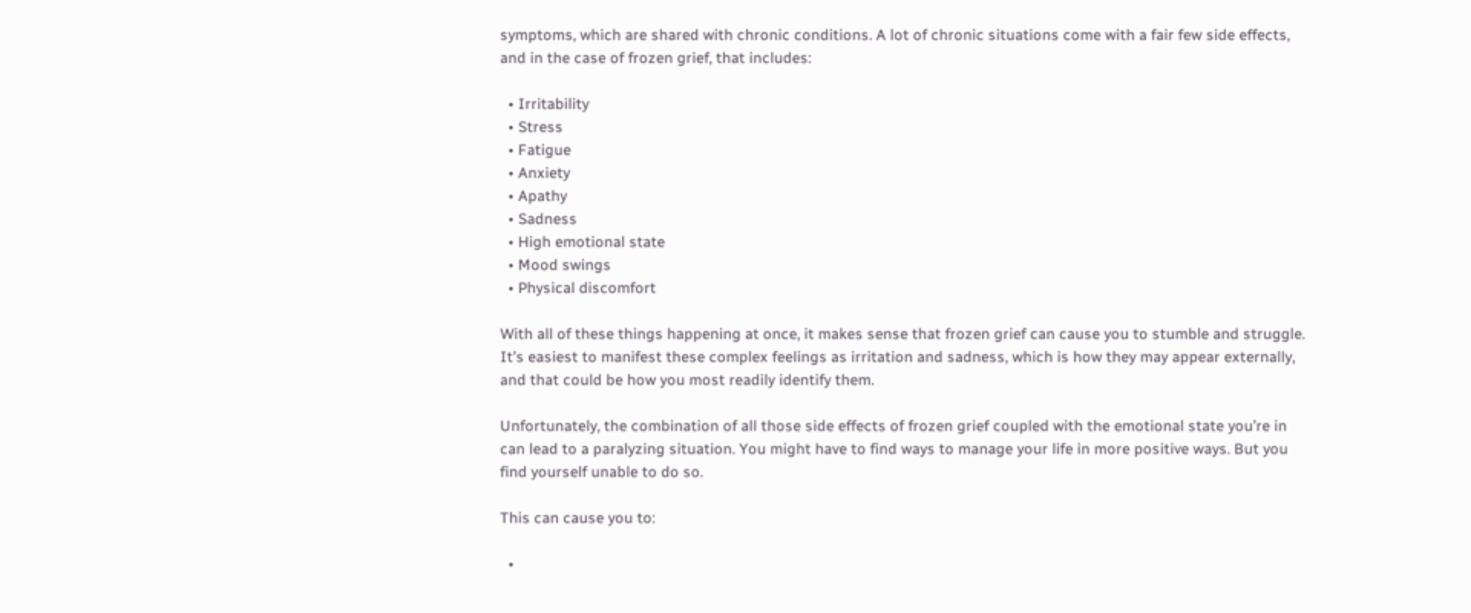symptoms, which are shared with chronic conditions. A lot of chronic situations come with a fair few side effects, and in the case of frozen grief, that includes:

  • Irritability
  • Stress
  • Fatigue
  • Anxiety
  • Apathy
  • Sadness
  • High emotional state
  • Mood swings
  • Physical discomfort

With all of these things happening at once, it makes sense that frozen grief can cause you to stumble and struggle. It’s easiest to manifest these complex feelings as irritation and sadness, which is how they may appear externally, and that could be how you most readily identify them.

Unfortunately, the combination of all those side effects of frozen grief coupled with the emotional state you’re in can lead to a paralyzing situation. You might have to find ways to manage your life in more positive ways. But you find yourself unable to do so.

This can cause you to:

  •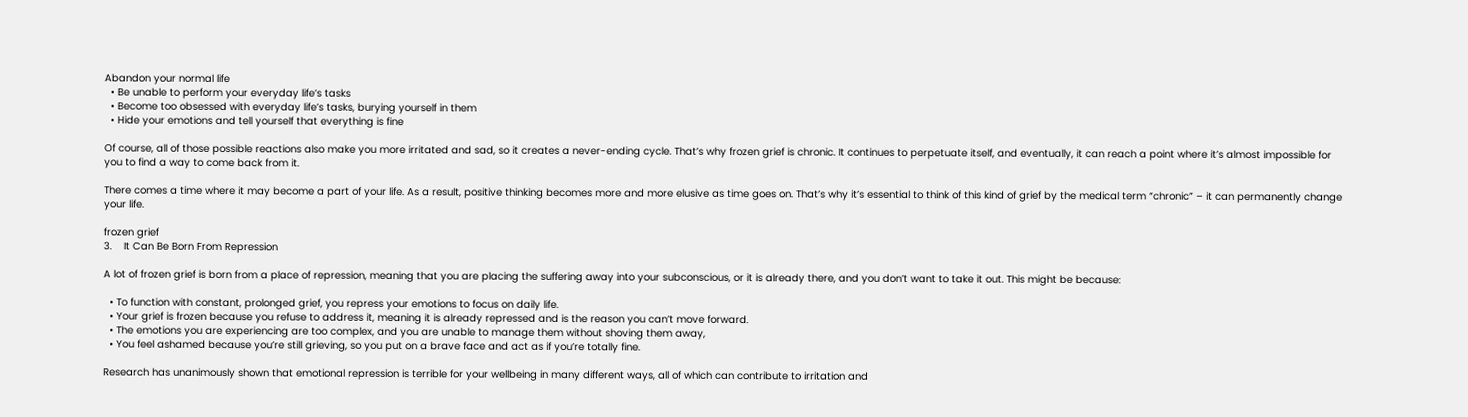Abandon your normal life
  • Be unable to perform your everyday life’s tasks
  • Become too obsessed with everyday life’s tasks, burying yourself in them
  • Hide your emotions and tell yourself that everything is fine

Of course, all of those possible reactions also make you more irritated and sad, so it creates a never-ending cycle. That’s why frozen grief is chronic. It continues to perpetuate itself, and eventually, it can reach a point where it’s almost impossible for you to find a way to come back from it.

There comes a time where it may become a part of your life. As a result, positive thinking becomes more and more elusive as time goes on. That’s why it’s essential to think of this kind of grief by the medical term “chronic” – it can permanently change your life.

frozen grief
3.    It Can Be Born From Repression

A lot of frozen grief is born from a place of repression, meaning that you are placing the suffering away into your subconscious, or it is already there, and you don’t want to take it out. This might be because:

  • To function with constant, prolonged grief, you repress your emotions to focus on daily life.
  • Your grief is frozen because you refuse to address it, meaning it is already repressed and is the reason you can’t move forward.
  • The emotions you are experiencing are too complex, and you are unable to manage them without shoving them away,
  • You feel ashamed because you’re still grieving, so you put on a brave face and act as if you’re totally fine.

Research has unanimously shown that emotional repression is terrible for your wellbeing in many different ways, all of which can contribute to irritation and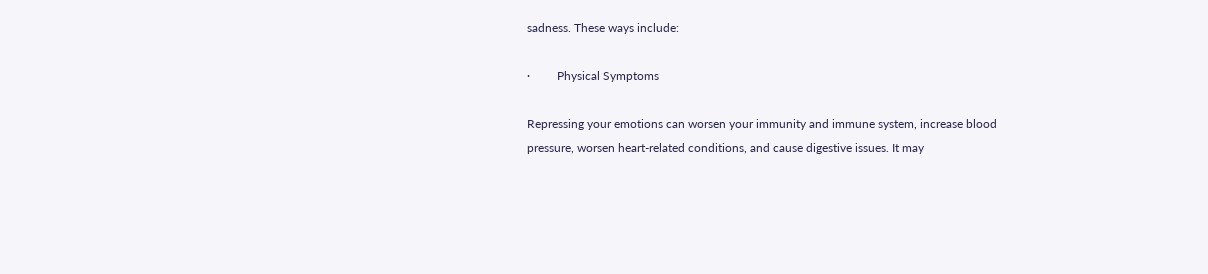sadness. These ways include:

·         Physical Symptoms

Repressing your emotions can worsen your immunity and immune system, increase blood pressure, worsen heart-related conditions, and cause digestive issues. It may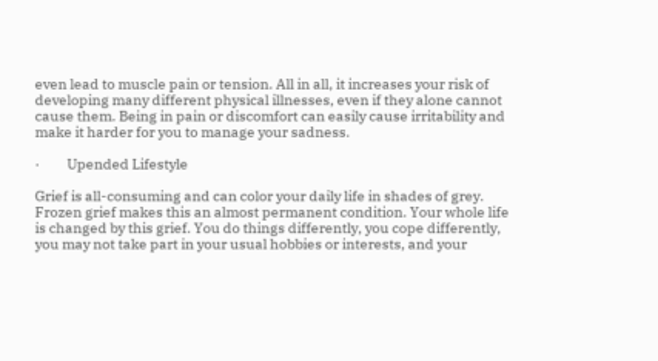even lead to muscle pain or tension. All in all, it increases your risk of developing many different physical illnesses, even if they alone cannot cause them. Being in pain or discomfort can easily cause irritability and make it harder for you to manage your sadness.

·         Upended Lifestyle

Grief is all-consuming and can color your daily life in shades of grey. Frozen grief makes this an almost permanent condition. Your whole life is changed by this grief. You do things differently, you cope differently, you may not take part in your usual hobbies or interests, and your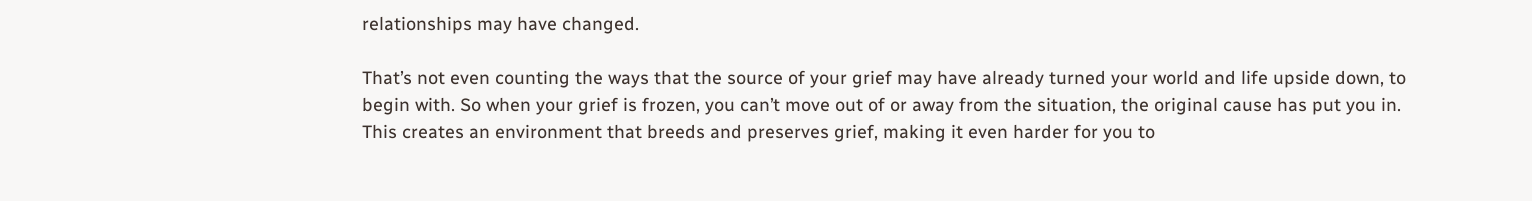relationships may have changed.

That’s not even counting the ways that the source of your grief may have already turned your world and life upside down, to begin with. So when your grief is frozen, you can’t move out of or away from the situation, the original cause has put you in. This creates an environment that breeds and preserves grief, making it even harder for you to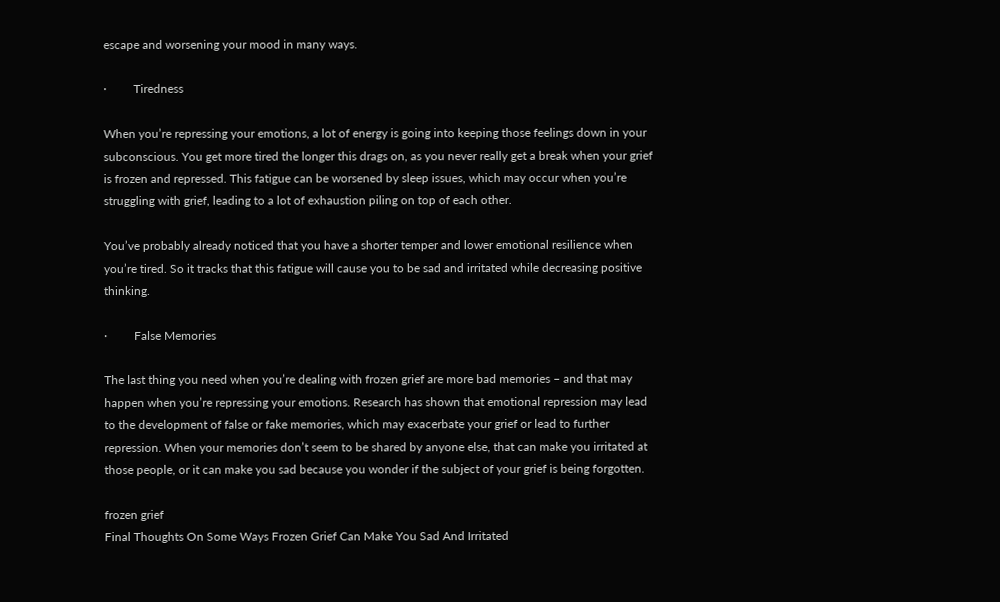escape and worsening your mood in many ways.

·         Tiredness

When you’re repressing your emotions, a lot of energy is going into keeping those feelings down in your subconscious. You get more tired the longer this drags on, as you never really get a break when your grief is frozen and repressed. This fatigue can be worsened by sleep issues, which may occur when you’re struggling with grief, leading to a lot of exhaustion piling on top of each other.

You’ve probably already noticed that you have a shorter temper and lower emotional resilience when you’re tired. So it tracks that this fatigue will cause you to be sad and irritated while decreasing positive thinking.

·         False Memories

The last thing you need when you’re dealing with frozen grief are more bad memories – and that may happen when you’re repressing your emotions. Research has shown that emotional repression may lead to the development of false or fake memories, which may exacerbate your grief or lead to further repression. When your memories don’t seem to be shared by anyone else, that can make you irritated at those people, or it can make you sad because you wonder if the subject of your grief is being forgotten.

frozen grief
Final Thoughts On Some Ways Frozen Grief Can Make You Sad And Irritated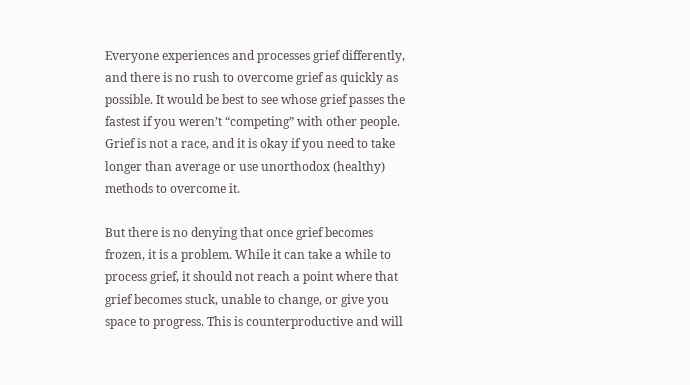Everyone experiences and processes grief differently, and there is no rush to overcome grief as quickly as possible. It would be best to see whose grief passes the fastest if you weren’t “competing” with other people. Grief is not a race, and it is okay if you need to take longer than average or use unorthodox (healthy) methods to overcome it.

But there is no denying that once grief becomes frozen, it is a problem. While it can take a while to process grief, it should not reach a point where that grief becomes stuck, unable to change, or give you space to progress. This is counterproductive and will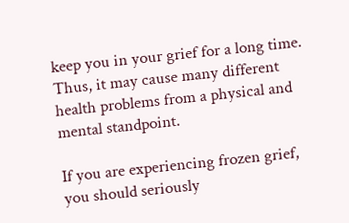keep you in your grief for a long time. Thus, it may cause many different health problems from a physical and mental standpoint.

If you are experiencing frozen grief, you should seriously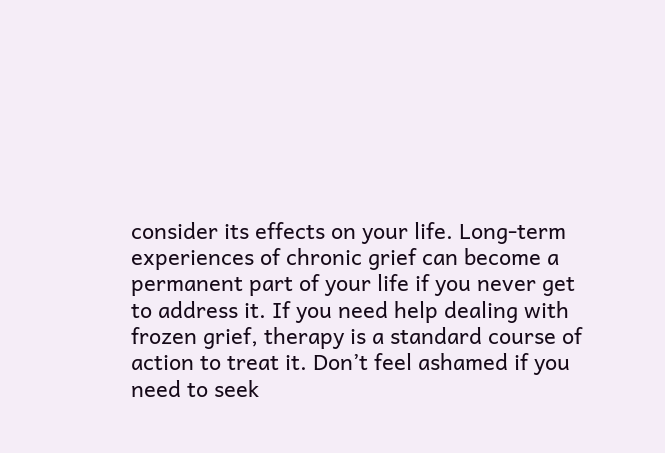consider its effects on your life. Long-term experiences of chronic grief can become a permanent part of your life if you never get to address it. If you need help dealing with frozen grief, therapy is a standard course of action to treat it. Don’t feel ashamed if you need to seek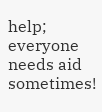help; everyone needs aid sometimes!